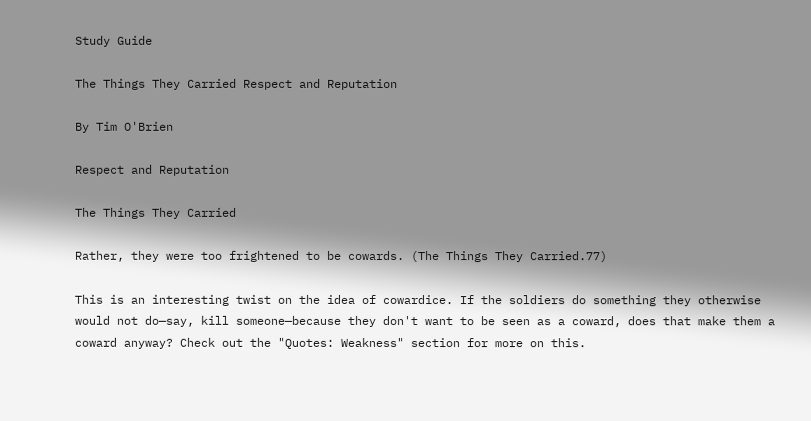Study Guide

The Things They Carried Respect and Reputation

By Tim O'Brien

Respect and Reputation

The Things They Carried

Rather, they were too frightened to be cowards. (The Things They Carried.77)

This is an interesting twist on the idea of cowardice. If the soldiers do something they otherwise would not do—say, kill someone—because they don't want to be seen as a coward, does that make them a coward anyway? Check out the "Quotes: Weakness" section for more on this.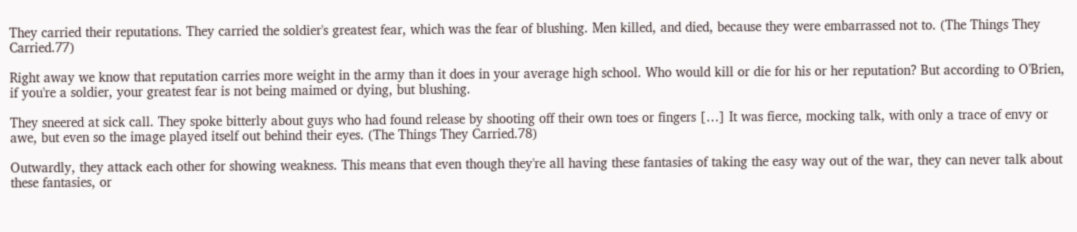They carried their reputations. They carried the soldier's greatest fear, which was the fear of blushing. Men killed, and died, because they were embarrassed not to. (The Things They Carried.77)

Right away we know that reputation carries more weight in the army than it does in your average high school. Who would kill or die for his or her reputation? But according to O'Brien, if you're a soldier, your greatest fear is not being maimed or dying, but blushing.

They sneered at sick call. They spoke bitterly about guys who had found release by shooting off their own toes or fingers […] It was fierce, mocking talk, with only a trace of envy or awe, but even so the image played itself out behind their eyes. (The Things They Carried.78)

Outwardly, they attack each other for showing weakness. This means that even though they're all having these fantasies of taking the easy way out of the war, they can never talk about these fantasies, or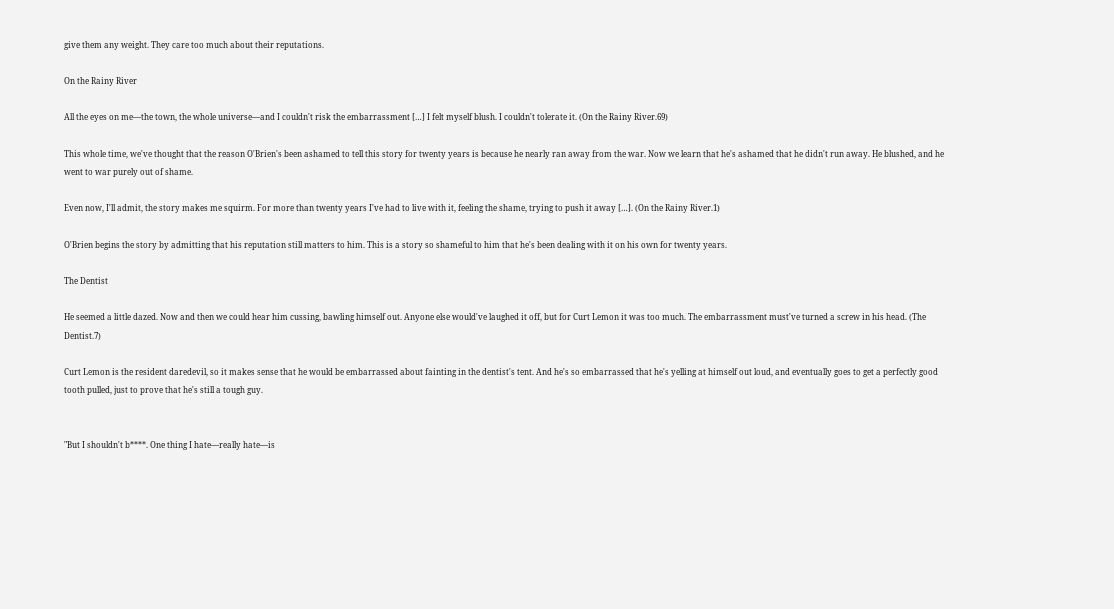give them any weight. They care too much about their reputations.

On the Rainy River

All the eyes on me—the town, the whole universe—and I couldn't risk the embarrassment […] I felt myself blush. I couldn't tolerate it. (On the Rainy River.69)

This whole time, we've thought that the reason O'Brien's been ashamed to tell this story for twenty years is because he nearly ran away from the war. Now we learn that he's ashamed that he didn't run away. He blushed, and he went to war purely out of shame.

Even now, I'll admit, the story makes me squirm. For more than twenty years I've had to live with it, feeling the shame, trying to push it away […]. (On the Rainy River.1)

O'Brien begins the story by admitting that his reputation still matters to him. This is a story so shameful to him that he's been dealing with it on his own for twenty years.

The Dentist

He seemed a little dazed. Now and then we could hear him cussing, bawling himself out. Anyone else would've laughed it off, but for Curt Lemon it was too much. The embarrassment must've turned a screw in his head. (The Dentist.7)

Curt Lemon is the resident daredevil, so it makes sense that he would be embarrassed about fainting in the dentist's tent. And he's so embarrassed that he's yelling at himself out loud, and eventually goes to get a perfectly good tooth pulled, just to prove that he's still a tough guy.


"But I shouldn't b****. One thing I hate—really hate—is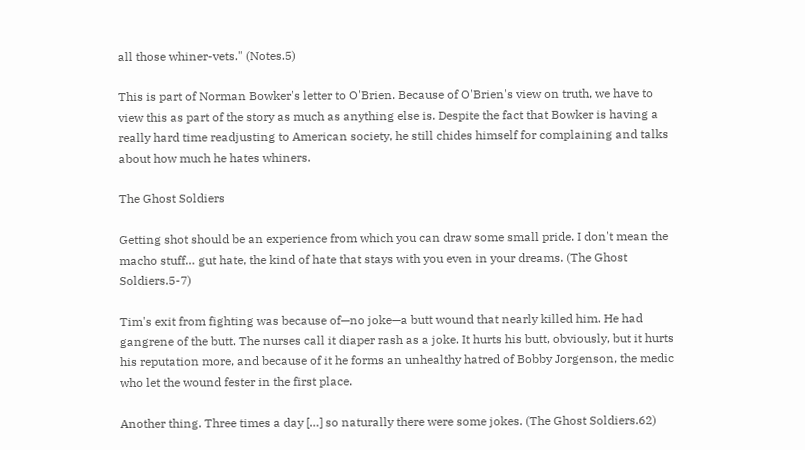all those whiner-vets." (Notes.5)

This is part of Norman Bowker's letter to O'Brien. Because of O'Brien's view on truth, we have to view this as part of the story as much as anything else is. Despite the fact that Bowker is having a really hard time readjusting to American society, he still chides himself for complaining and talks about how much he hates whiners.

The Ghost Soldiers

Getting shot should be an experience from which you can draw some small pride. I don't mean the macho stuff… gut hate, the kind of hate that stays with you even in your dreams. (The Ghost Soldiers.5-7)

Tim's exit from fighting was because of—no joke—a butt wound that nearly killed him. He had gangrene of the butt. The nurses call it diaper rash as a joke. It hurts his butt, obviously, but it hurts his reputation more, and because of it he forms an unhealthy hatred of Bobby Jorgenson, the medic who let the wound fester in the first place.

Another thing. Three times a day […] so naturally there were some jokes. (The Ghost Soldiers.62)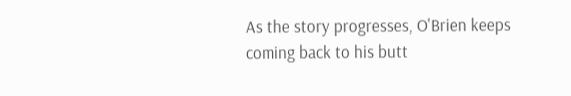As the story progresses, O'Brien keeps coming back to his butt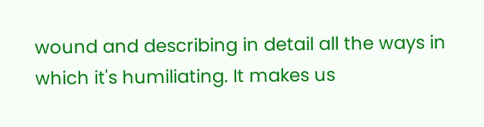wound and describing in detail all the ways in which it's humiliating. It makes us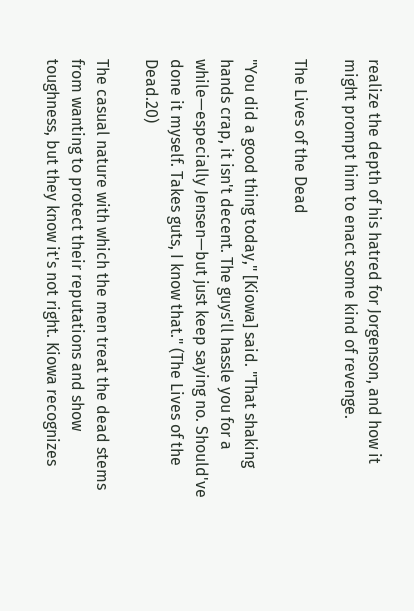realize the depth of his hatred for Jorgenson, and how it might prompt him to enact some kind of revenge.

The Lives of the Dead

"You did a good thing today," [Kiowa] said. "That shaking hands crap, it isn't decent. The guys'll hassle you for a while—especially Jensen—but just keep saying no. Should've done it myself. Takes guts, I know that." (The Lives of the Dead.20)

The casual nature with which the men treat the dead stems from wanting to protect their reputations and show toughness, but they know it's not right. Kiowa recognizes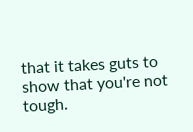that it takes guts to show that you're not tough.